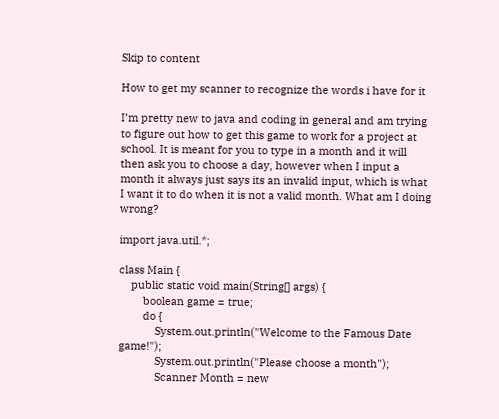Skip to content

How to get my scanner to recognize the words i have for it

I’m pretty new to java and coding in general and am trying to figure out how to get this game to work for a project at school. It is meant for you to type in a month and it will then ask you to choose a day, however when I input a month it always just says its an invalid input, which is what I want it to do when it is not a valid month. What am I doing wrong?

import java.util.*;

class Main {
    public static void main(String[] args) {
        boolean game = true;
        do {
            System.out.println("Welcome to the Famous Date game!");
            System.out.println("Please choose a month");
            Scanner Month = new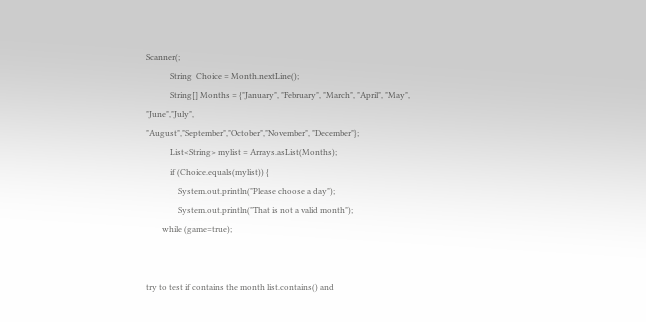Scanner(;
            String  Choice = Month.nextLine();
            String[] Months = {"January", "February", "March", "April", "May", "June","July",
"August","September","October","November", "December"};
            List<String> mylist = Arrays.asList(Months);
            if (Choice.equals(mylist)) {
                System.out.println("Please choose a day");
                System.out.println("That is not a valid month");
        while (game=true);


try to test if contains the month list.contains() and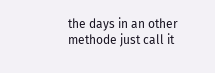the days in an other methode just call it